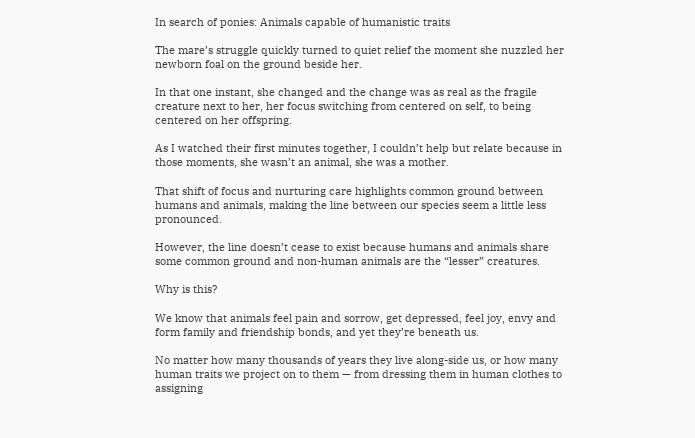In search of ponies: Animals capable of humanistic traits

The mare’s struggle quickly turned to quiet relief the moment she nuzzled her newborn foal on the ground beside her.

In that one instant, she changed and the change was as real as the fragile creature next to her, her focus switching from centered on self, to being centered on her offspring.

As I watched their first minutes together, I couldn’t help but relate because in those moments, she wasn’t an animal, she was a mother.

That shift of focus and nurturing care highlights common ground between humans and animals, making the line between our species seem a little less pronounced.

However, the line doesn’t cease to exist because humans and animals share some common ground and non-human animals are the “lesser” creatures.

Why is this?

We know that animals feel pain and sorrow, get depressed, feel joy, envy and form family and friendship bonds, and yet they’re beneath us.

No matter how many thousands of years they live along-side us, or how many human traits we project on to them — from dressing them in human clothes to assigning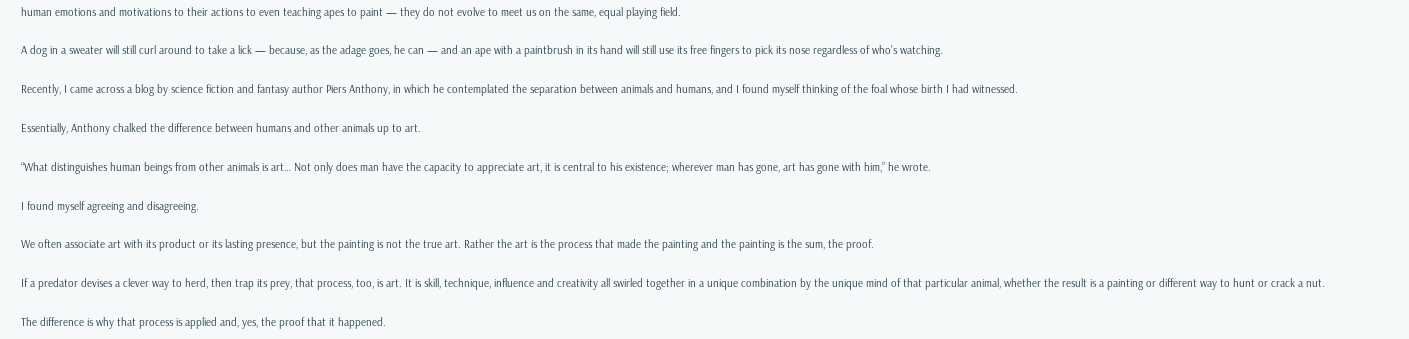human emotions and motivations to their actions to even teaching apes to paint — they do not evolve to meet us on the same, equal playing field.

A dog in a sweater will still curl around to take a lick — because, as the adage goes, he can — and an ape with a paintbrush in its hand will still use its free fingers to pick its nose regardless of who’s watching.

Recently, I came across a blog by science fiction and fantasy author Piers Anthony, in which he contemplated the separation between animals and humans, and I found myself thinking of the foal whose birth I had witnessed.

Essentially, Anthony chalked the difference between humans and other animals up to art.

“What distinguishes human beings from other animals is art… Not only does man have the capacity to appreciate art, it is central to his existence; wherever man has gone, art has gone with him,” he wrote.

I found myself agreeing and disagreeing.

We often associate art with its product or its lasting presence, but the painting is not the true art. Rather the art is the process that made the painting and the painting is the sum, the proof.

If a predator devises a clever way to herd, then trap its prey, that process, too, is art. It is skill, technique, influence and creativity all swirled together in a unique combination by the unique mind of that particular animal, whether the result is a painting or different way to hunt or crack a nut.

The difference is why that process is applied and, yes, the proof that it happened.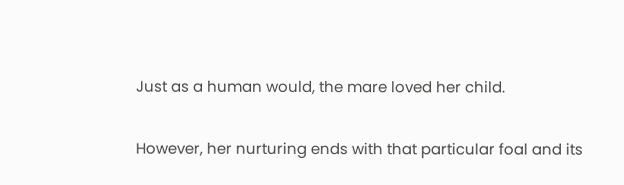Just as a human would, the mare loved her child.

However, her nurturing ends with that particular foal and its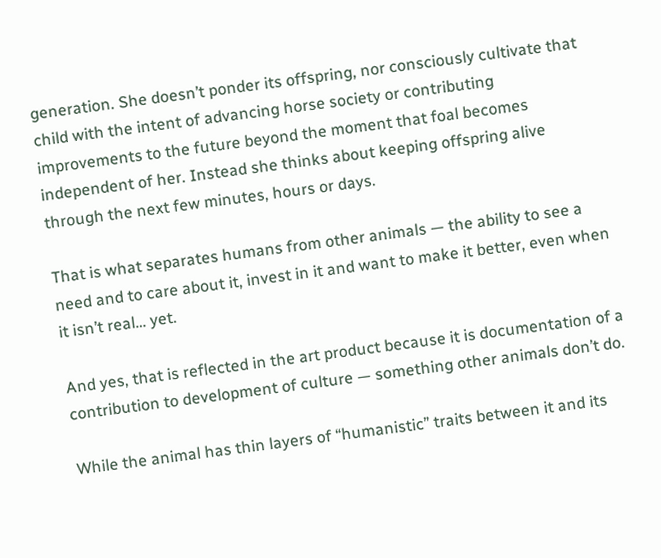generation. She doesn’t ponder its offspring, nor consciously cultivate that child with the intent of advancing horse society or contributing improvements to the future beyond the moment that foal becomes independent of her. Instead she thinks about keeping offspring alive through the next few minutes, hours or days.

That is what separates humans from other animals — the ability to see a need and to care about it, invest in it and want to make it better, even when it isn’t real… yet.

And yes, that is reflected in the art product because it is documentation of a contribution to development of culture — something other animals don’t do.

While the animal has thin layers of “humanistic” traits between it and its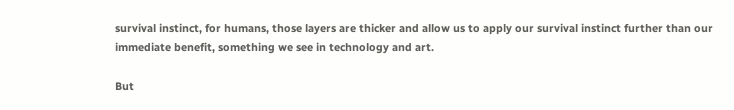survival instinct, for humans, those layers are thicker and allow us to apply our survival instinct further than our immediate benefit, something we see in technology and art.

But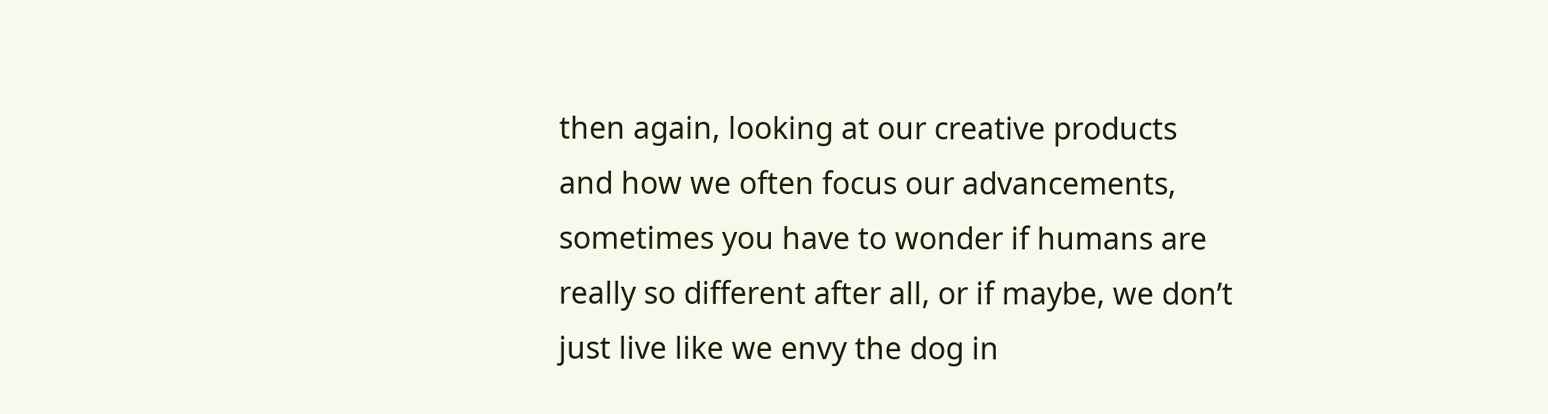then again, looking at our creative products and how we often focus our advancements, sometimes you have to wonder if humans are really so different after all, or if maybe, we don’t just live like we envy the dog in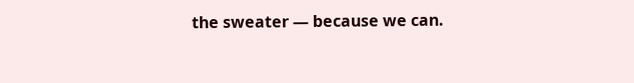the sweater — because we can.